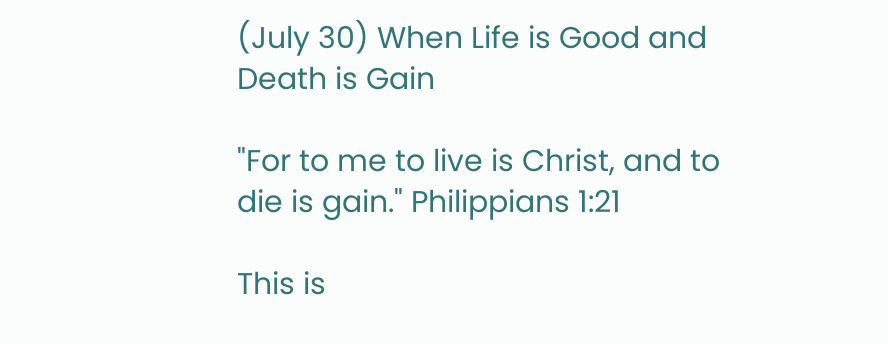(July 30) When Life is Good and Death is Gain

"For to me to live is Christ, and to die is gain." Philippians 1:21

This is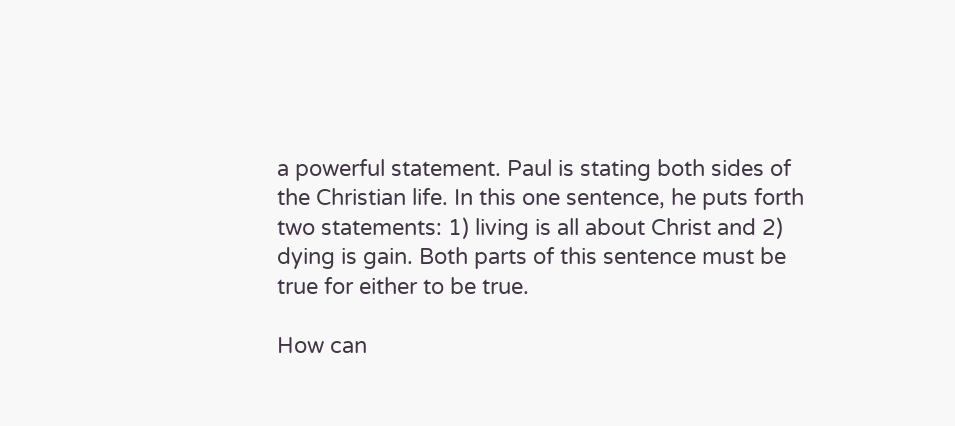a powerful statement. Paul is stating both sides of the Christian life. In this one sentence, he puts forth two statements: 1) living is all about Christ and 2) dying is gain. Both parts of this sentence must be true for either to be true.

How can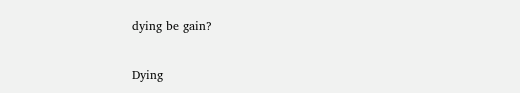dying be gain?

Dying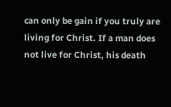can only be gain if you truly are living for Christ. If a man does not live for Christ, his death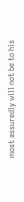most assuredly will not be to his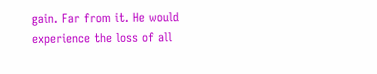gain. Far from it. He would experience the loss of all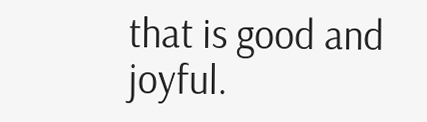that is good and joyful.